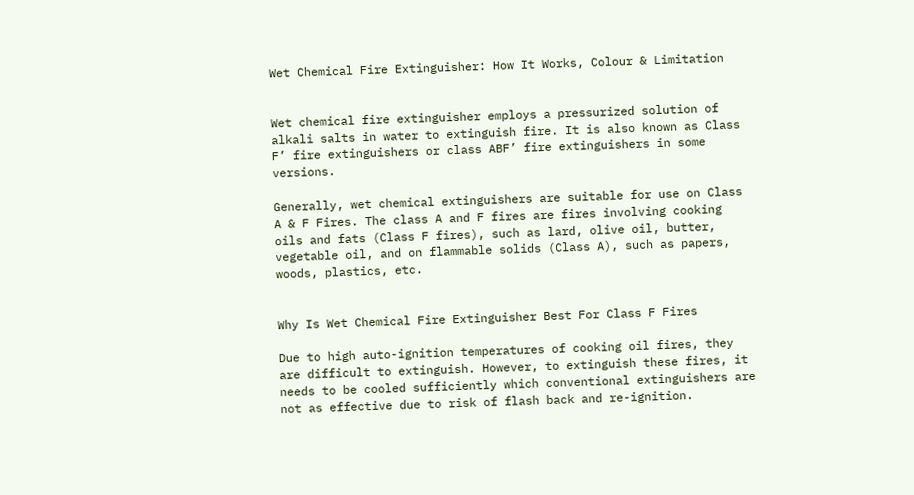Wet Chemical Fire Extinguisher: How It Works, Colour & Limitation


Wet chemical fire extinguisher employs a pressurized solution of alkali salts in water to extinguish fire. It is also known as Class F’ fire extinguishers or class ABF’ fire extinguishers in some versions.

Generally, wet chemical extinguishers are suitable for use on Class A & F Fires. The class A and F fires are fires involving cooking oils and fats (Class F fires), such as lard, olive oil, butter, vegetable oil, and on flammable solids (Class A), such as papers, woods, plastics, etc.


Why Is Wet Chemical Fire Extinguisher Best For Class F Fires

Due to high auto-ignition temperatures of cooking oil fires, they are difficult to extinguish. However, to extinguish these fires, it needs to be cooled sufficiently which conventional extinguishers are not as effective due to risk of flash back and re-ignition.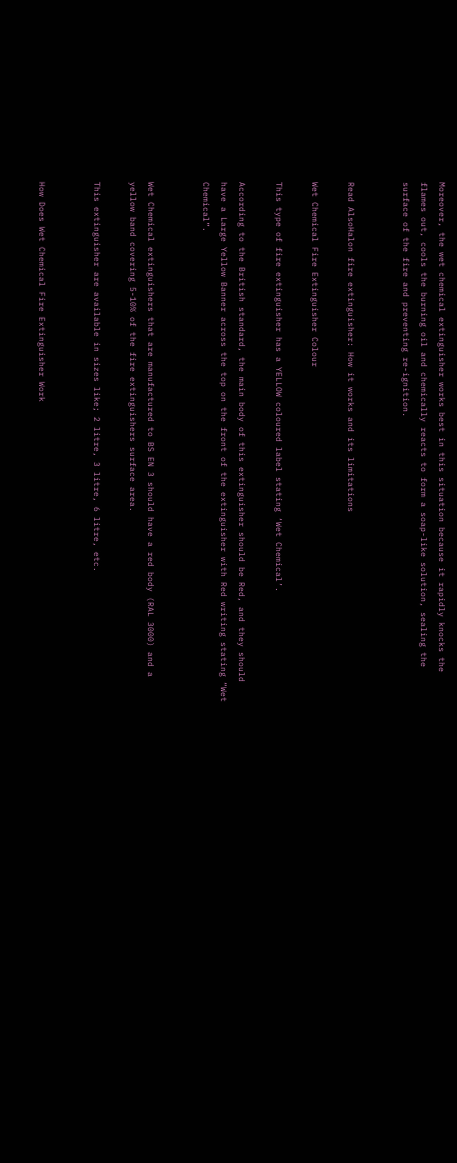Moreover, the wet chemical extinguisher works best in this situation because it rapidly knocks the flames out, cools the burning oil and chemically reacts to form a soap-like solution, sealing the surface of the fire and preventing re-ignition.


Read AlsoHalon fire extinguisher: How it works and its limitations

Wet Chemical Fire Extinguisher Colour

This type of fire extinguisher has a YELLOW coloured label stating ‘Wet Chemical’.

According to the British standard, the main body of this extinguisher should be Red, and they should have a Large Yellow Banner across the top on the front of the extinguisher with Red writing stating “Wet Chemical”.


Wet Chemical extinguishers that are manufactured to BS EN 3 should have a red body (RAL 3000) and a yellow band covering 5-10% of the fire extinguishers surface area.

This extinguisher are available in sizes like; 2 litre, 3 litre, 6 litre, etc.


How Does Wet Chemical Fire Extinguisher Work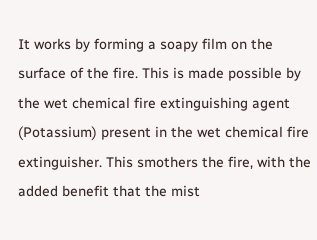It works by forming a soapy film on the surface of the fire. This is made possible by the wet chemical fire extinguishing agent (Potassium) present in the wet chemical fire extinguisher. This smothers the fire, with the added benefit that the mist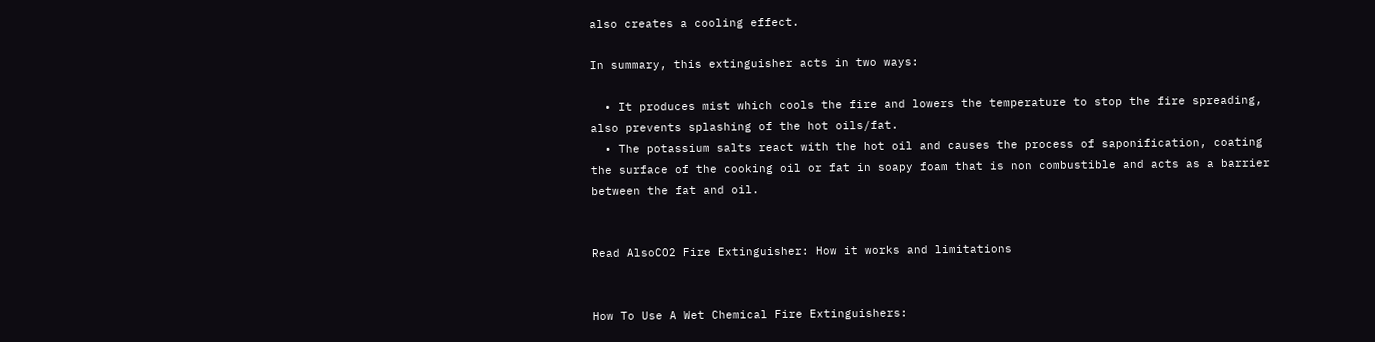also creates a cooling effect.

In summary, this extinguisher acts in two ways:

  • It produces mist which cools the fire and lowers the temperature to stop the fire spreading, also prevents splashing of the hot oils/fat.
  • The potassium salts react with the hot oil and causes the process of saponification, coating the surface of the cooking oil or fat in soapy foam that is non combustible and acts as a barrier between the fat and oil.


Read AlsoCO2 Fire Extinguisher: How it works and limitations


How To Use A Wet Chemical Fire Extinguishers: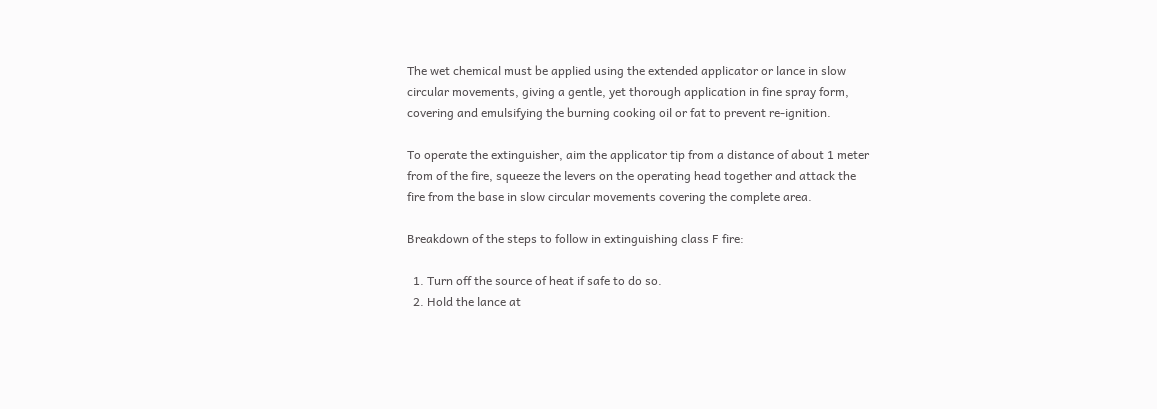The wet chemical must be applied using the extended applicator or lance in slow circular movements, giving a gentle, yet thorough application in fine spray form, covering and emulsifying the burning cooking oil or fat to prevent re-ignition.

To operate the extinguisher, aim the applicator tip from a distance of about 1 meter from of the fire, squeeze the levers on the operating head together and attack the fire from the base in slow circular movements covering the complete area.

Breakdown of the steps to follow in extinguishing class F fire:

  1. Turn off the source of heat if safe to do so.
  2. Hold the lance at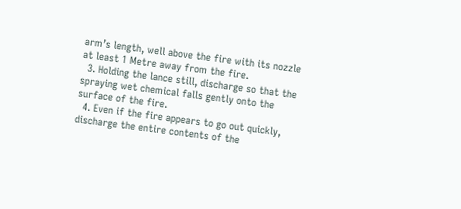arm’s length, well above the fire with its nozzle at least 1 Metre away from the fire.
  3. Holding the lance still, discharge so that the spraying wet chemical falls gently onto the surface of the fire.
  4. Even if the fire appears to go out quickly, discharge the entire contents of the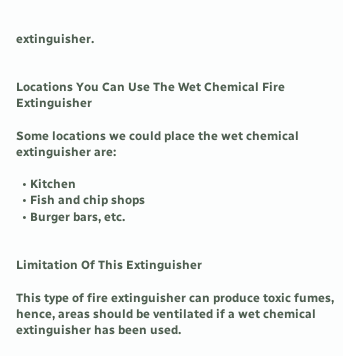extinguisher.


Locations You Can Use The Wet Chemical Fire Extinguisher

Some locations we could place the wet chemical extinguisher are:

  • Kitchen
  • Fish and chip shops
  • Burger bars, etc.


Limitation Of This Extinguisher

This type of fire extinguisher can produce toxic fumes, hence, areas should be ventilated if a wet chemical extinguisher has been used.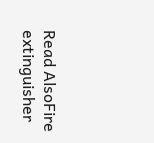Read AlsoFire extinguisher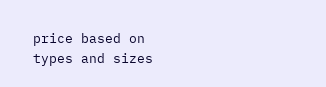price based on types and sizes